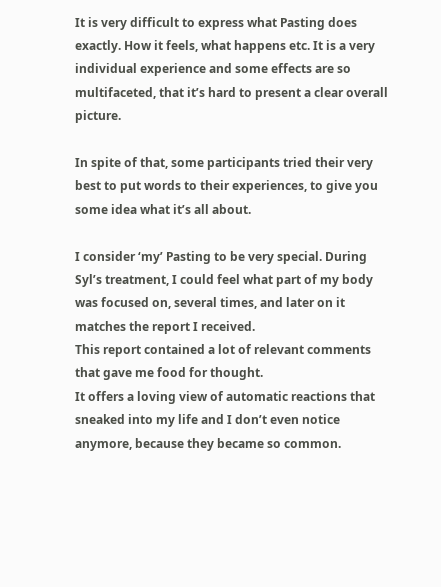It is very difficult to express what Pasting does exactly. How it feels, what happens etc. It is a very individual experience and some effects are so multifaceted, that it’s hard to present a clear overall picture.

In spite of that, some participants tried their very best to put words to their experiences, to give you some idea what it’s all about.

I consider ‘my’ Pasting to be very special. During Syl’s treatment, I could feel what part of my body was focused on, several times, and later on it matches the report I received.
This report contained a lot of relevant comments that gave me food for thought.
It offers a loving view of automatic reactions that sneaked into my life and I don’t even notice anymore, because they became so common.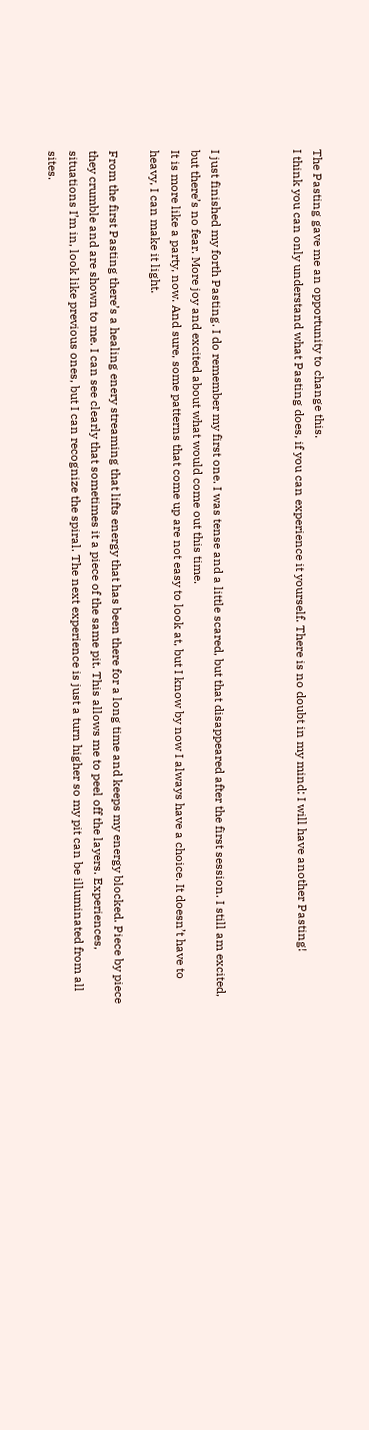The Pasting gave me an opportunity to change this.
I think you can only understand what Pasting does, if you can experience it yourself. There is no doubt in my mind: I will have another Pasting!



I just finished my forth Pasting. I do remember my first one. I was tense and a little scared, but that disappeared after the first session. I still am excited, but there’s no fear. More joy and excited about what would come out this time.
It is more like a party, now. And sure, some patterns that come up are not easy to look at, but I know by now I always have a choice. It doesn’t have to heavy, I can make it light.

From the first Pasting there’s a healing enery streaming that lifts energy that has been there for a long time and keeps my energy blocked. Piece by piece they crumble and are shown to me. I can see clearly that sometimes it a piece of the same pit. This allows me to peel off the layers. Experiences, situations I’m in, look like previous ones, but I can recognize the spiral. The next experience is just a turn higher so my pit can be illuminated from all sites.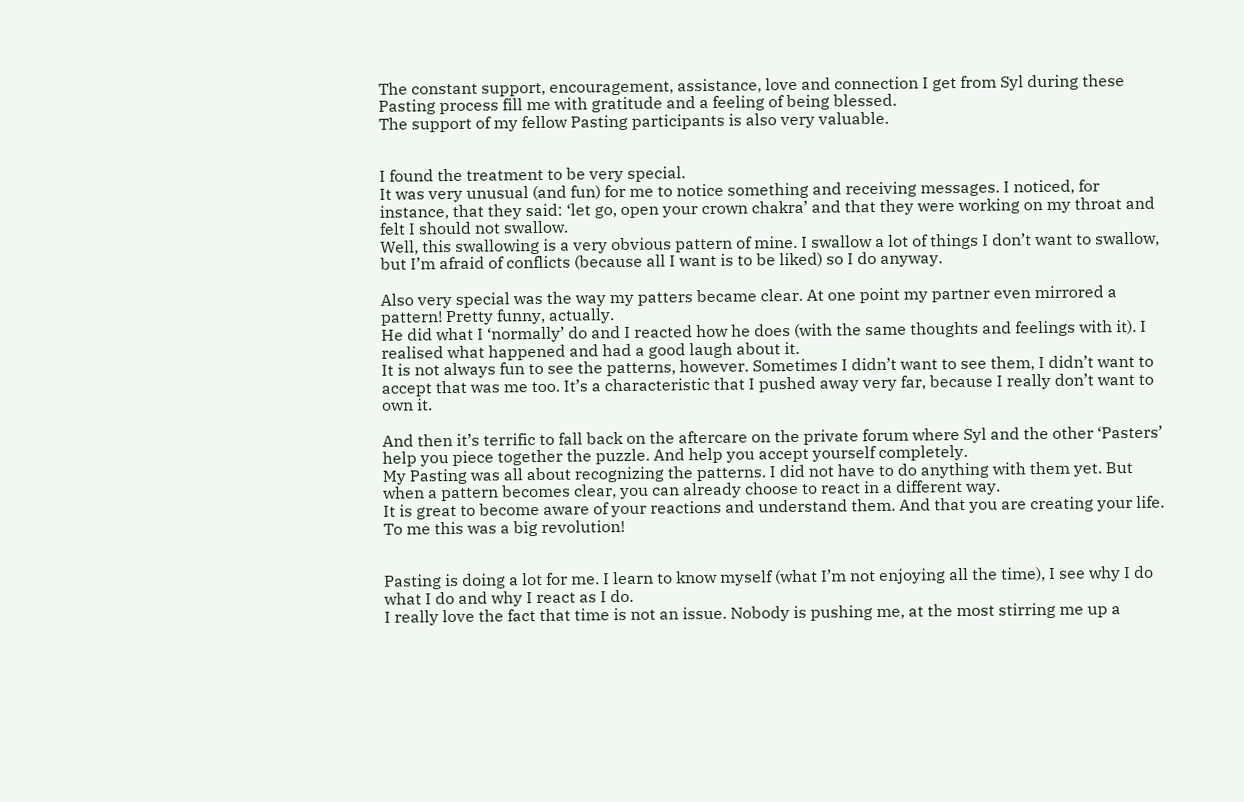The constant support, encouragement, assistance, love and connection I get from Syl during these Pasting process fill me with gratitude and a feeling of being blessed.
The support of my fellow Pasting participants is also very valuable.


I found the treatment to be very special.
It was very unusual (and fun) for me to notice something and receiving messages. I noticed, for instance, that they said: ‘let go, open your crown chakra’ and that they were working on my throat and felt I should not swallow.
Well, this swallowing is a very obvious pattern of mine. I swallow a lot of things I don’t want to swallow, but I’m afraid of conflicts (because all I want is to be liked) so I do anyway.

Also very special was the way my patters became clear. At one point my partner even mirrored a pattern! Pretty funny, actually.
He did what I ‘normally’ do and I reacted how he does (with the same thoughts and feelings with it). I realised what happened and had a good laugh about it.
It is not always fun to see the patterns, however. Sometimes I didn’t want to see them, I didn’t want to accept that was me too. It’s a characteristic that I pushed away very far, because I really don’t want to own it.

And then it’s terrific to fall back on the aftercare on the private forum where Syl and the other ‘Pasters’ help you piece together the puzzle. And help you accept yourself completely.
My Pasting was all about recognizing the patterns. I did not have to do anything with them yet. But when a pattern becomes clear, you can already choose to react in a different way.
It is great to become aware of your reactions and understand them. And that you are creating your life.
To me this was a big revolution!


Pasting is doing a lot for me. I learn to know myself (what I’m not enjoying all the time), I see why I do what I do and why I react as I do.
I really love the fact that time is not an issue. Nobody is pushing me, at the most stirring me up a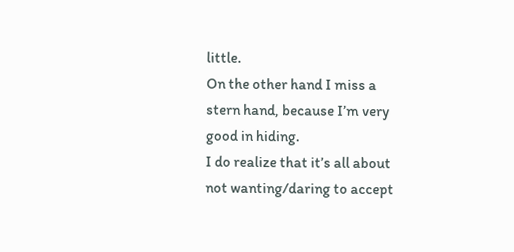little.
On the other hand I miss a stern hand, because I’m very good in hiding.
I do realize that it’s all about not wanting/daring to accept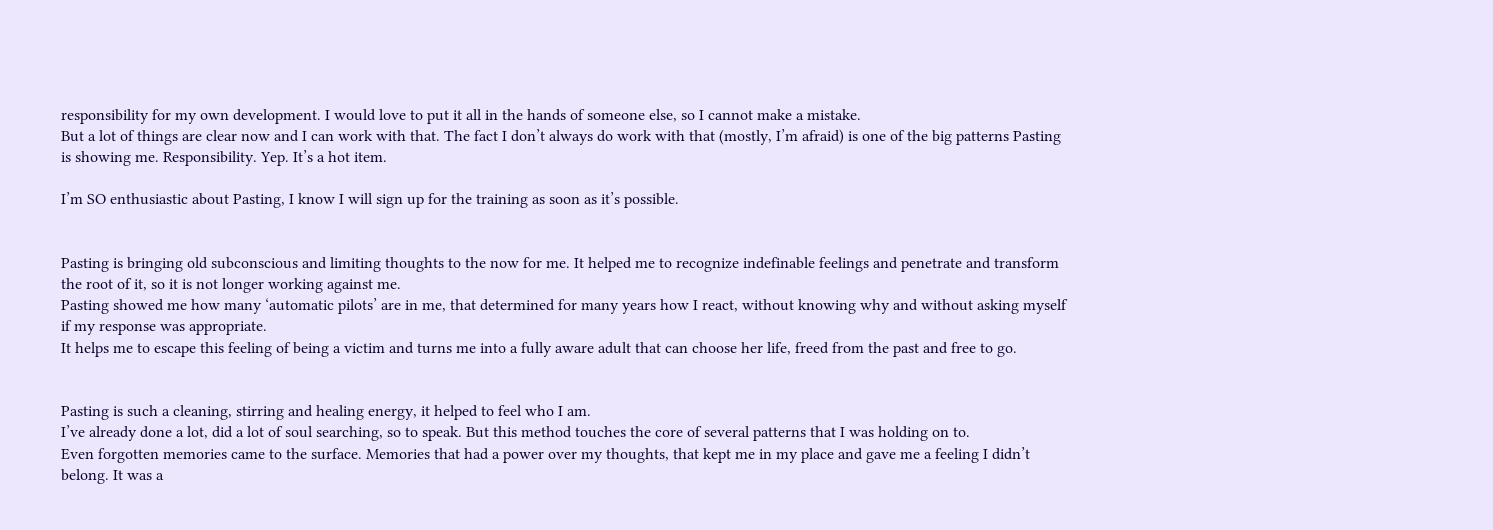responsibility for my own development. I would love to put it all in the hands of someone else, so I cannot make a mistake.
But a lot of things are clear now and I can work with that. The fact I don’t always do work with that (mostly, I’m afraid) is one of the big patterns Pasting is showing me. Responsibility. Yep. It’s a hot item.

I’m SO enthusiastic about Pasting, I know I will sign up for the training as soon as it’s possible.


Pasting is bringing old subconscious and limiting thoughts to the now for me. It helped me to recognize indefinable feelings and penetrate and transform the root of it, so it is not longer working against me.
Pasting showed me how many ‘automatic pilots’ are in me, that determined for many years how I react, without knowing why and without asking myself if my response was appropriate.
It helps me to escape this feeling of being a victim and turns me into a fully aware adult that can choose her life, freed from the past and free to go.


Pasting is such a cleaning, stirring and healing energy, it helped to feel who I am.
I’ve already done a lot, did a lot of soul searching, so to speak. But this method touches the core of several patterns that I was holding on to.
Even forgotten memories came to the surface. Memories that had a power over my thoughts, that kept me in my place and gave me a feeling I didn’t belong. It was a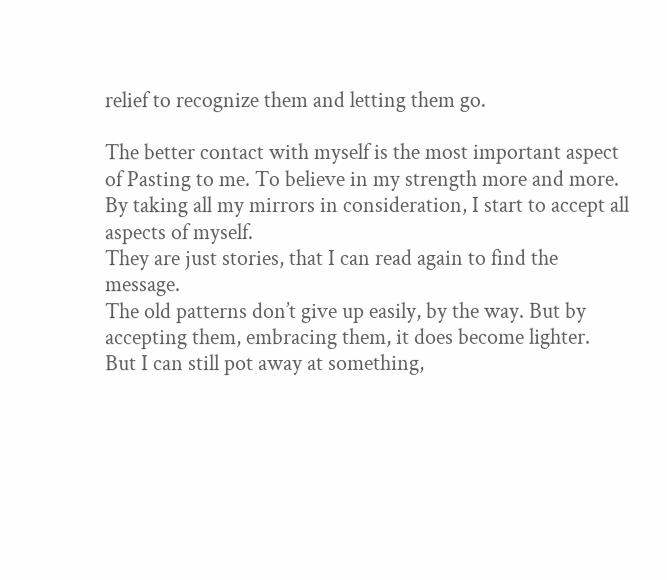relief to recognize them and letting them go.

The better contact with myself is the most important aspect of Pasting to me. To believe in my strength more and more.
By taking all my mirrors in consideration, I start to accept all aspects of myself.
They are just stories, that I can read again to find the message.
The old patterns don’t give up easily, by the way. But by accepting them, embracing them, it does become lighter.
But I can still pot away at something,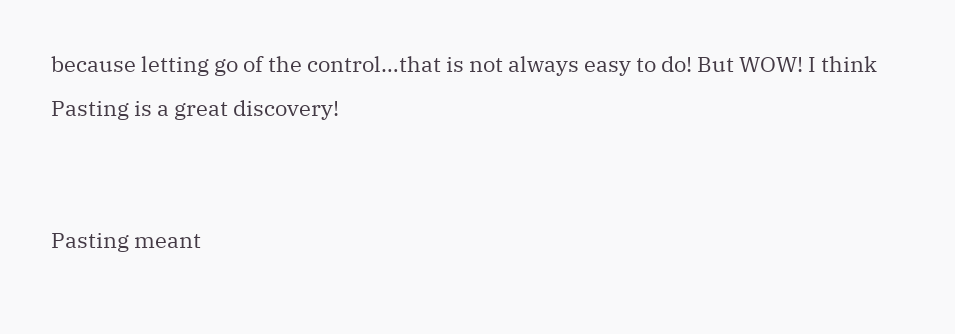because letting go of the control…that is not always easy to do! But WOW! I think Pasting is a great discovery!


Pasting meant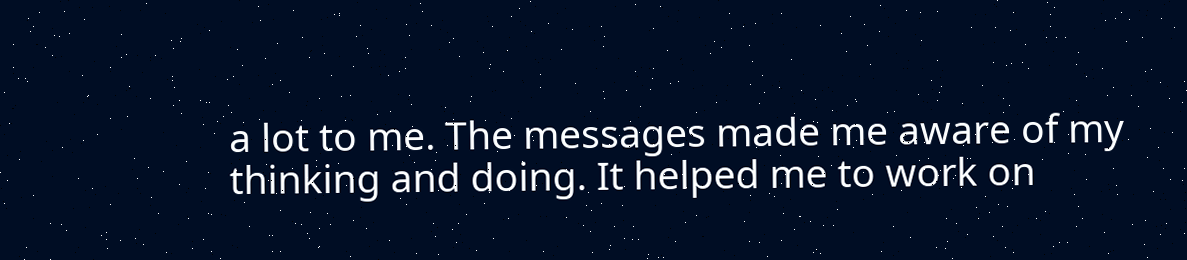a lot to me. The messages made me aware of my thinking and doing. It helped me to work on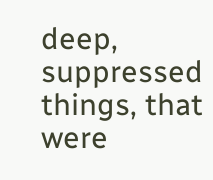deep, suppressed things, that were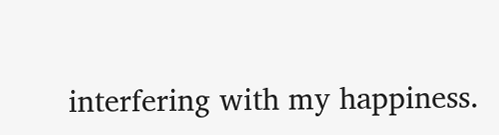interfering with my happiness.